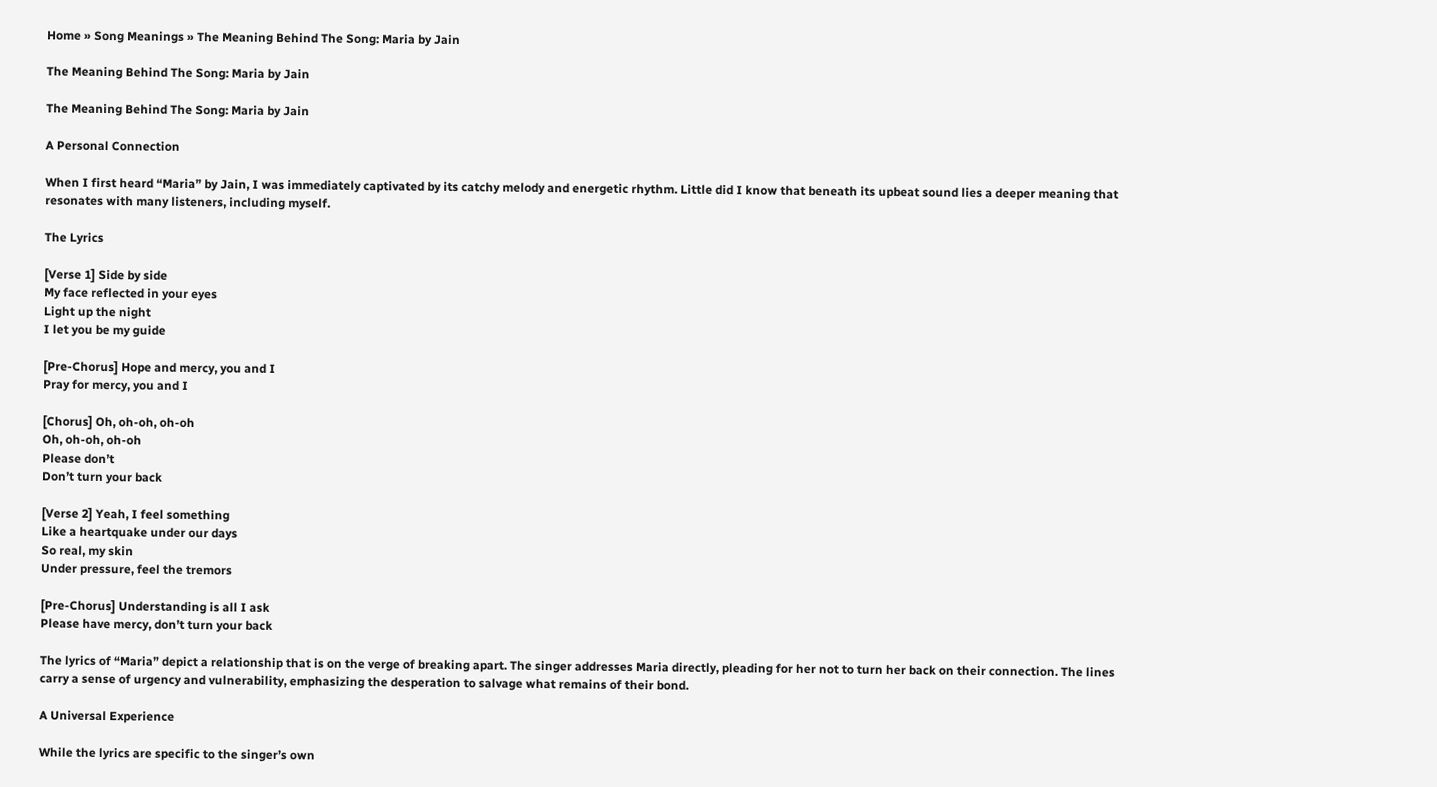Home » Song Meanings » The Meaning Behind The Song: Maria by Jain

The Meaning Behind The Song: Maria by Jain

The Meaning Behind The Song: Maria by Jain

A Personal Connection

When I first heard “Maria” by Jain, I was immediately captivated by its catchy melody and energetic rhythm. Little did I know that beneath its upbeat sound lies a deeper meaning that resonates with many listeners, including myself.

The Lyrics

[Verse 1] Side by side
My face reflected in your eyes
Light up the night
I let you be my guide

[Pre-Chorus] Hope and mercy, you and I
Pray for mercy, you and I

[Chorus] Oh, oh-oh, oh-oh
Oh, oh-oh, oh-oh
Please don’t
Don’t turn your back

[Verse 2] Yeah, I feel something
Like a heartquake under our days
So real, my skin
Under pressure, feel the tremors

[Pre-Chorus] Understanding is all I ask
Please have mercy, don’t turn your back

The lyrics of “Maria” depict a relationship that is on the verge of breaking apart. The singer addresses Maria directly, pleading for her not to turn her back on their connection. The lines carry a sense of urgency and vulnerability, emphasizing the desperation to salvage what remains of their bond.

A Universal Experience

While the lyrics are specific to the singer’s own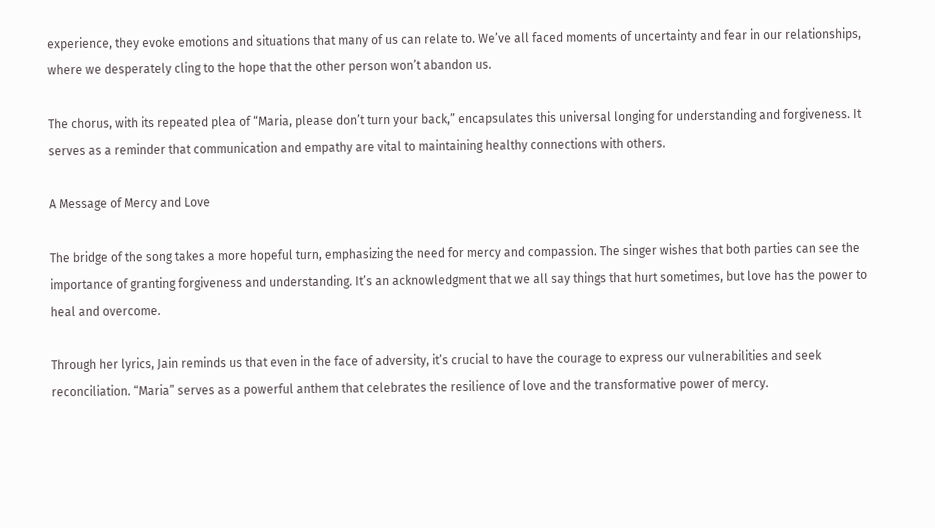experience, they evoke emotions and situations that many of us can relate to. We’ve all faced moments of uncertainty and fear in our relationships, where we desperately cling to the hope that the other person won’t abandon us.

The chorus, with its repeated plea of “Maria, please don’t turn your back,” encapsulates this universal longing for understanding and forgiveness. It serves as a reminder that communication and empathy are vital to maintaining healthy connections with others.

A Message of Mercy and Love

The bridge of the song takes a more hopeful turn, emphasizing the need for mercy and compassion. The singer wishes that both parties can see the importance of granting forgiveness and understanding. It’s an acknowledgment that we all say things that hurt sometimes, but love has the power to heal and overcome.

Through her lyrics, Jain reminds us that even in the face of adversity, it’s crucial to have the courage to express our vulnerabilities and seek reconciliation. “Maria” serves as a powerful anthem that celebrates the resilience of love and the transformative power of mercy.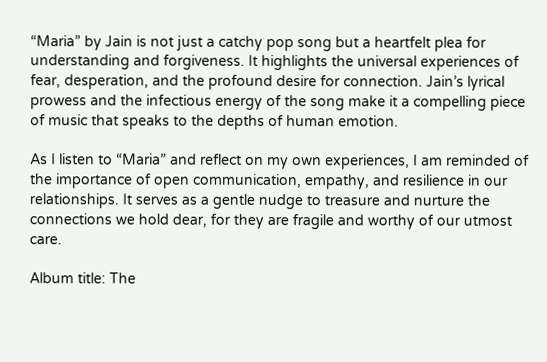“Maria” by Jain is not just a catchy pop song but a heartfelt plea for understanding and forgiveness. It highlights the universal experiences of fear, desperation, and the profound desire for connection. Jain’s lyrical prowess and the infectious energy of the song make it a compelling piece of music that speaks to the depths of human emotion.

As I listen to “Maria” and reflect on my own experiences, I am reminded of the importance of open communication, empathy, and resilience in our relationships. It serves as a gentle nudge to treasure and nurture the connections we hold dear, for they are fragile and worthy of our utmost care.

Album title: The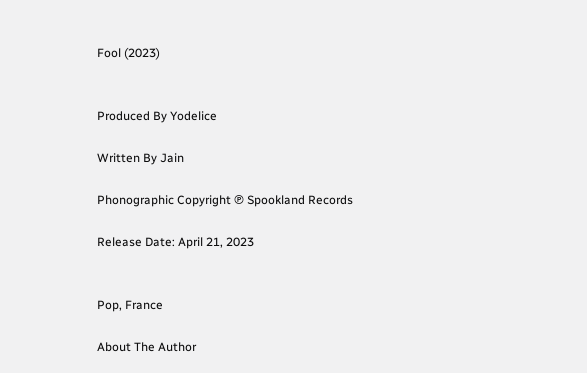Fool (2023)


Produced By Yodelice

Written By Jain

Phonographic Copyright ℗ Spookland Records

Release Date: April 21, 2023


Pop, France

About The Author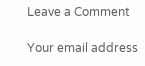Leave a Comment

Your email address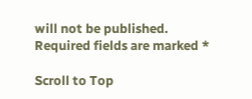will not be published. Required fields are marked *

Scroll to Top